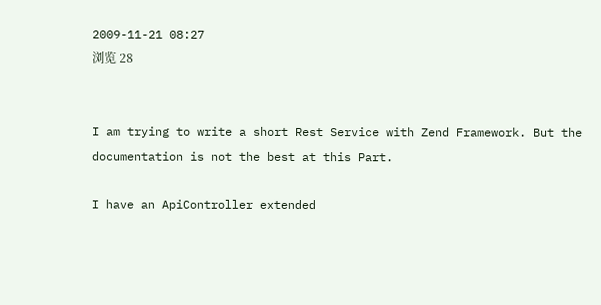2009-11-21 08:27
浏览 28


I am trying to write a short Rest Service with Zend Framework. But the documentation is not the best at this Part.

I have an ApiController extended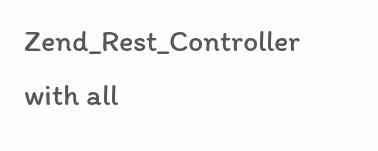Zend_Rest_Controller with all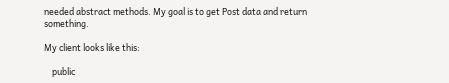needed abstract methods. My goal is to get Post data and return something.

My client looks like this:

    public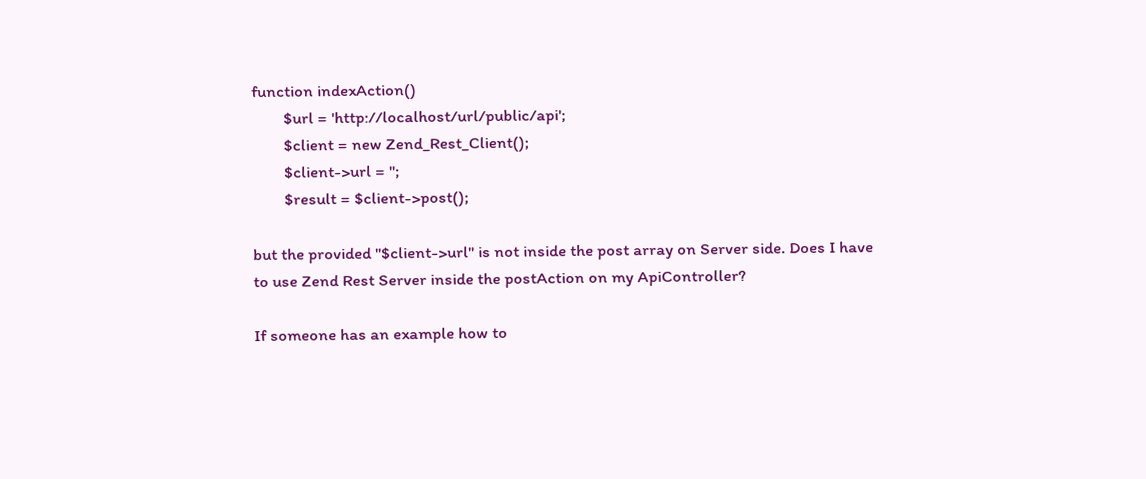function indexAction()
        $url = 'http://localhost/url/public/api';
        $client = new Zend_Rest_Client();
        $client->url = '';
        $result = $client->post();

but the provided "$client->url" is not inside the post array on Server side. Does I have to use Zend Rest Server inside the postAction on my ApiController?

If someone has an example how to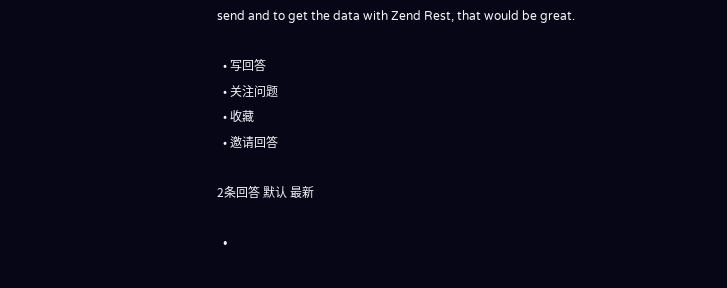send and to get the data with Zend Rest, that would be great.

  • 写回答
  • 关注问题
  • 收藏
  • 邀请回答

2条回答 默认 最新

  •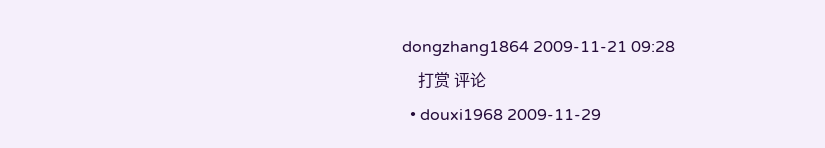dongzhang1864 2009-11-21 09:28
    打赏 评论
  • douxi1968 2009-11-29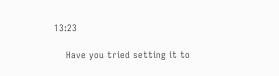13:23

    Have you tried setting it to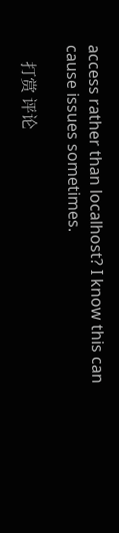access rather than localhost? I know this can cause issues sometimes.

    打赏 评论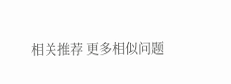相关推荐 更多相似问题